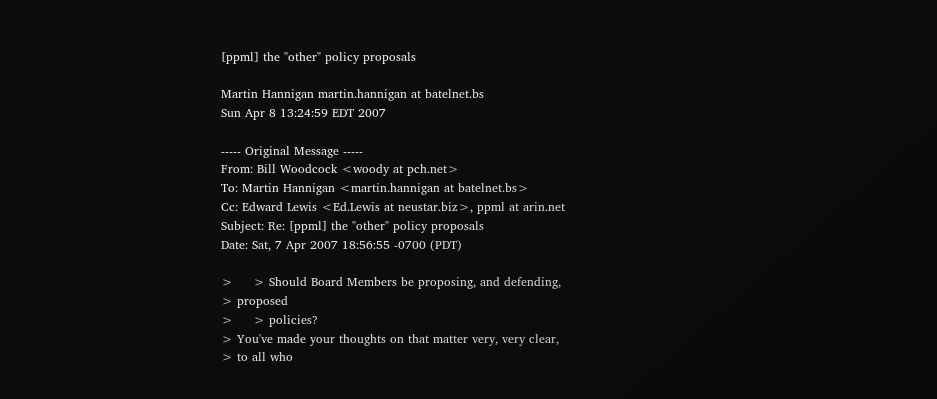[ppml] the "other" policy proposals

Martin Hannigan martin.hannigan at batelnet.bs
Sun Apr 8 13:24:59 EDT 2007

----- Original Message -----
From: Bill Woodcock <woody at pch.net>
To: Martin Hannigan <martin.hannigan at batelnet.bs>
Cc: Edward Lewis <Ed.Lewis at neustar.biz>, ppml at arin.net
Subject: Re: [ppml] the "other" policy proposals
Date: Sat, 7 Apr 2007 18:56:55 -0700 (PDT)

>     > Should Board Members be proposing, and defending,
> proposed
>     > policies?
> You've made your thoughts on that matter very, very clear,
> to all who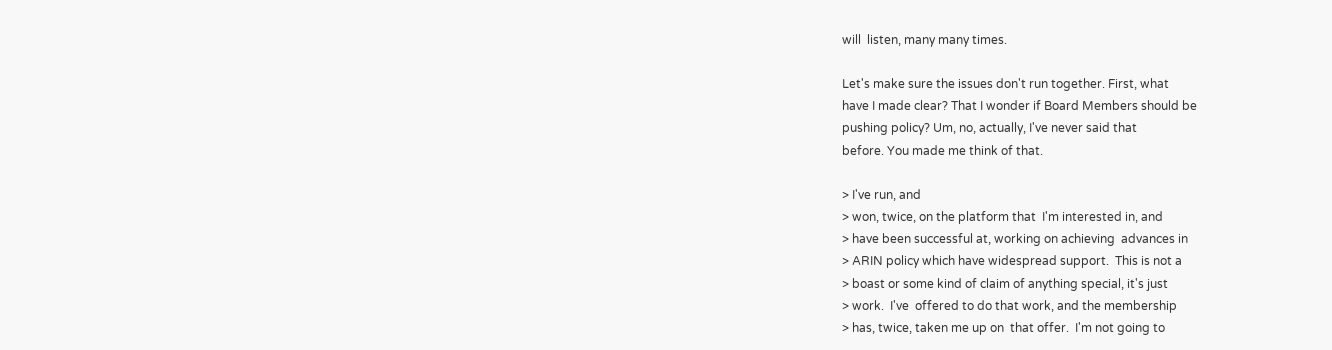will  listen, many many times.

Let's make sure the issues don't run together. First, what
have I made clear? That I wonder if Board Members should be
pushing policy? Um, no, actually, I've never said that
before. You made me think of that.

> I've run, and
> won, twice, on the platform that  I'm interested in, and
> have been successful at, working on achieving  advances in
> ARIN policy which have widespread support.  This is not a
> boast or some kind of claim of anything special, it's just
> work.  I've  offered to do that work, and the membership
> has, twice, taken me up on  that offer.  I'm not going to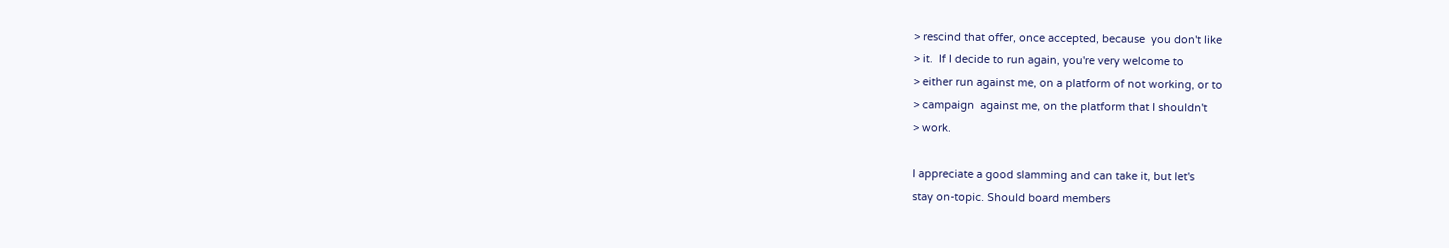> rescind that offer, once accepted, because  you don't like
> it.  If I decide to run again, you're very welcome to
> either run against me, on a platform of not working, or to
> campaign  against me, on the platform that I shouldn't
> work.

I appreciate a good slamming and can take it, but let's
stay on-topic. Should board members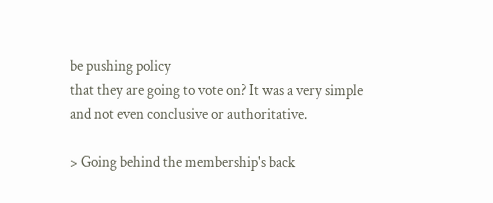be pushing policy
that they are going to vote on? It was a very simple
and not even conclusive or authoritative.

> Going behind the membership's back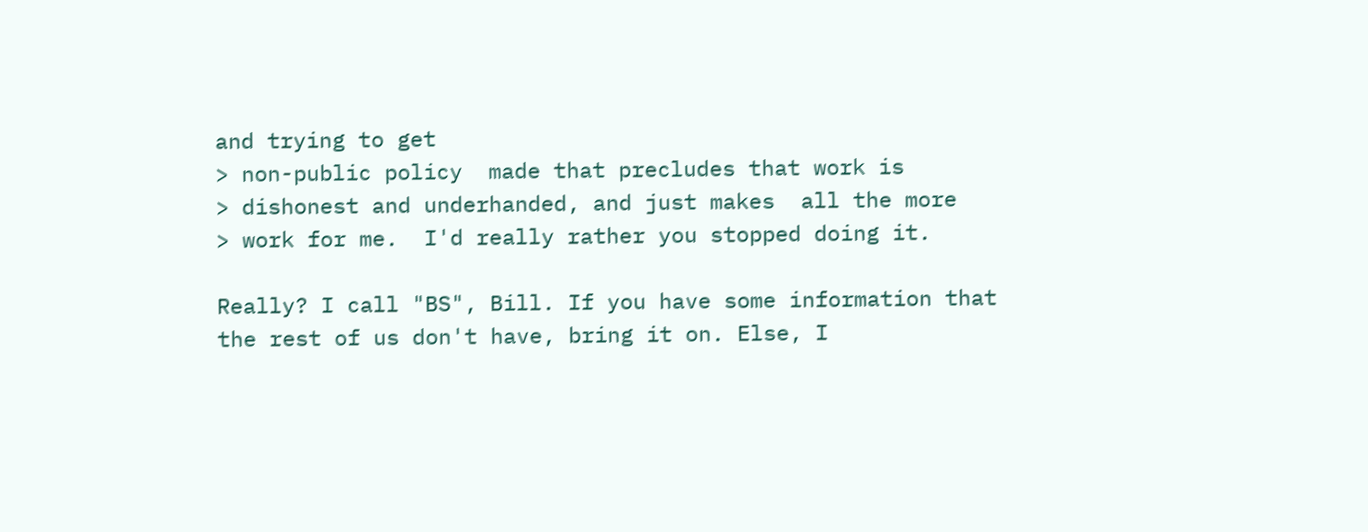and trying to get
> non-public policy  made that precludes that work is
> dishonest and underhanded, and just makes  all the more
> work for me.  I'd really rather you stopped doing it.

Really? I call "BS", Bill. If you have some information that
the rest of us don't have, bring it on. Else, I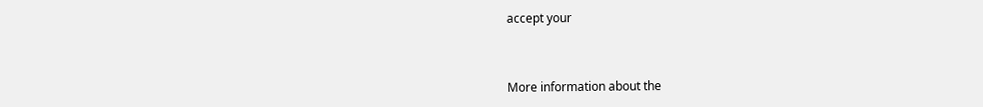accept your



More information about the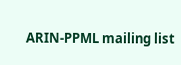ARIN-PPML mailing list